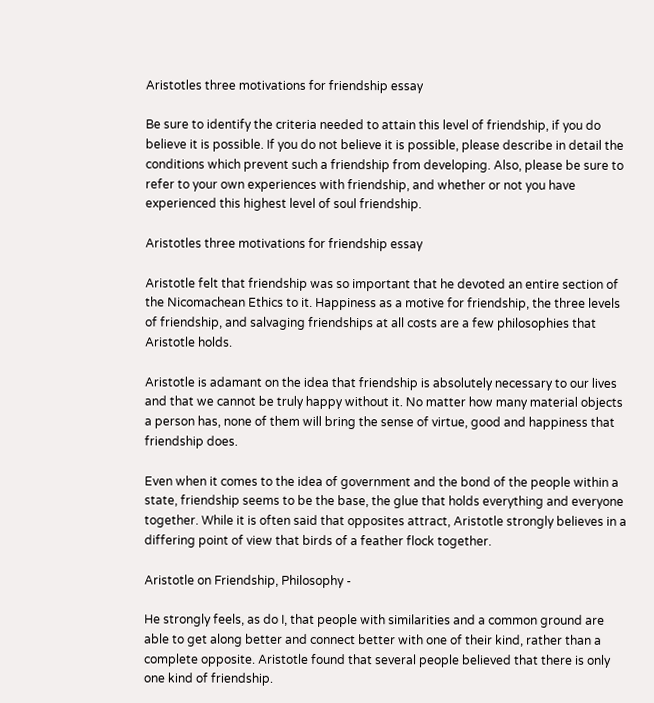Aristotles three motivations for friendship essay

Be sure to identify the criteria needed to attain this level of friendship, if you do believe it is possible. If you do not believe it is possible, please describe in detail the conditions which prevent such a friendship from developing. Also, please be sure to refer to your own experiences with friendship, and whether or not you have experienced this highest level of soul friendship.

Aristotles three motivations for friendship essay

Aristotle felt that friendship was so important that he devoted an entire section of the Nicomachean Ethics to it. Happiness as a motive for friendship, the three levels of friendship, and salvaging friendships at all costs are a few philosophies that Aristotle holds.

Aristotle is adamant on the idea that friendship is absolutely necessary to our lives and that we cannot be truly happy without it. No matter how many material objects a person has, none of them will bring the sense of virtue, good and happiness that friendship does.

Even when it comes to the idea of government and the bond of the people within a state, friendship seems to be the base, the glue that holds everything and everyone together. While it is often said that opposites attract, Aristotle strongly believes in a differing point of view that birds of a feather flock together.

Aristotle on Friendship, Philosophy -

He strongly feels, as do I, that people with similarities and a common ground are able to get along better and connect better with one of their kind, rather than a complete opposite. Aristotle found that several people believed that there is only one kind of friendship.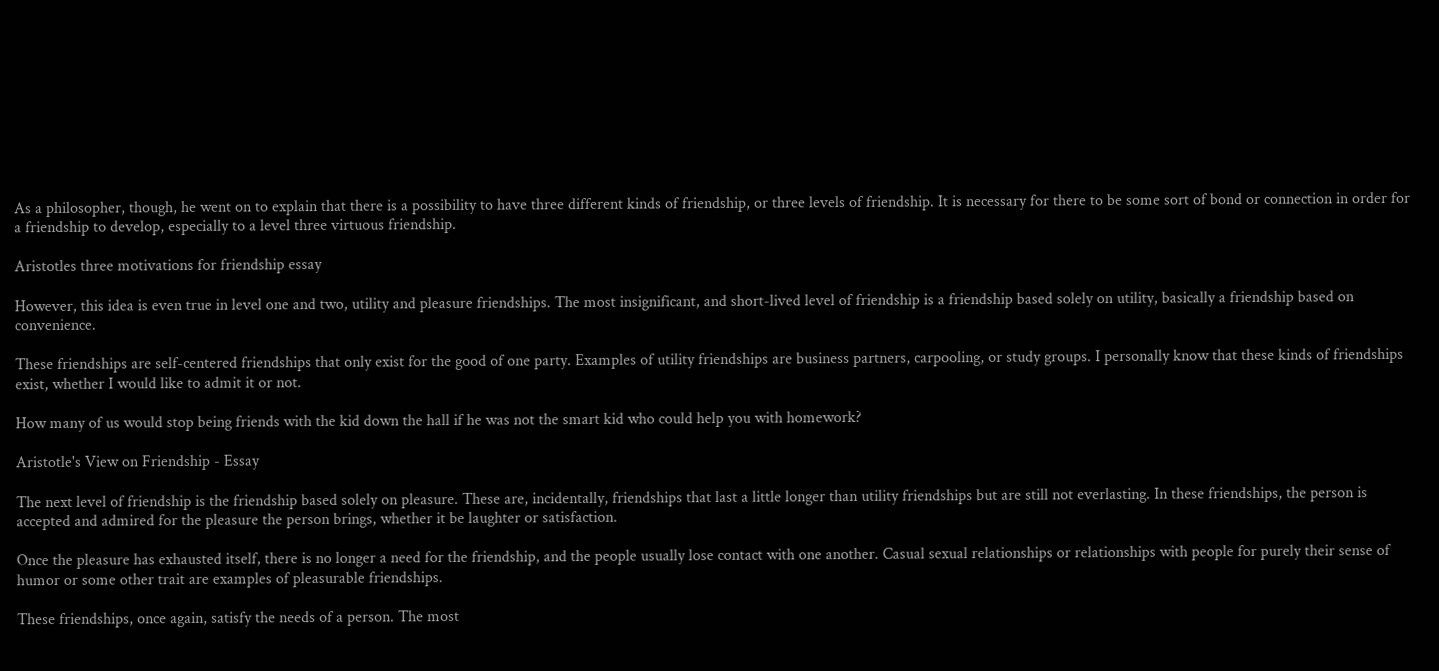As a philosopher, though, he went on to explain that there is a possibility to have three different kinds of friendship, or three levels of friendship. It is necessary for there to be some sort of bond or connection in order for a friendship to develop, especially to a level three virtuous friendship.

Aristotles three motivations for friendship essay

However, this idea is even true in level one and two, utility and pleasure friendships. The most insignificant, and short-lived level of friendship is a friendship based solely on utility, basically a friendship based on convenience.

These friendships are self-centered friendships that only exist for the good of one party. Examples of utility friendships are business partners, carpooling, or study groups. I personally know that these kinds of friendships exist, whether I would like to admit it or not.

How many of us would stop being friends with the kid down the hall if he was not the smart kid who could help you with homework?

Aristotle's View on Friendship - Essay

The next level of friendship is the friendship based solely on pleasure. These are, incidentally, friendships that last a little longer than utility friendships but are still not everlasting. In these friendships, the person is accepted and admired for the pleasure the person brings, whether it be laughter or satisfaction.

Once the pleasure has exhausted itself, there is no longer a need for the friendship, and the people usually lose contact with one another. Casual sexual relationships or relationships with people for purely their sense of humor or some other trait are examples of pleasurable friendships.

These friendships, once again, satisfy the needs of a person. The most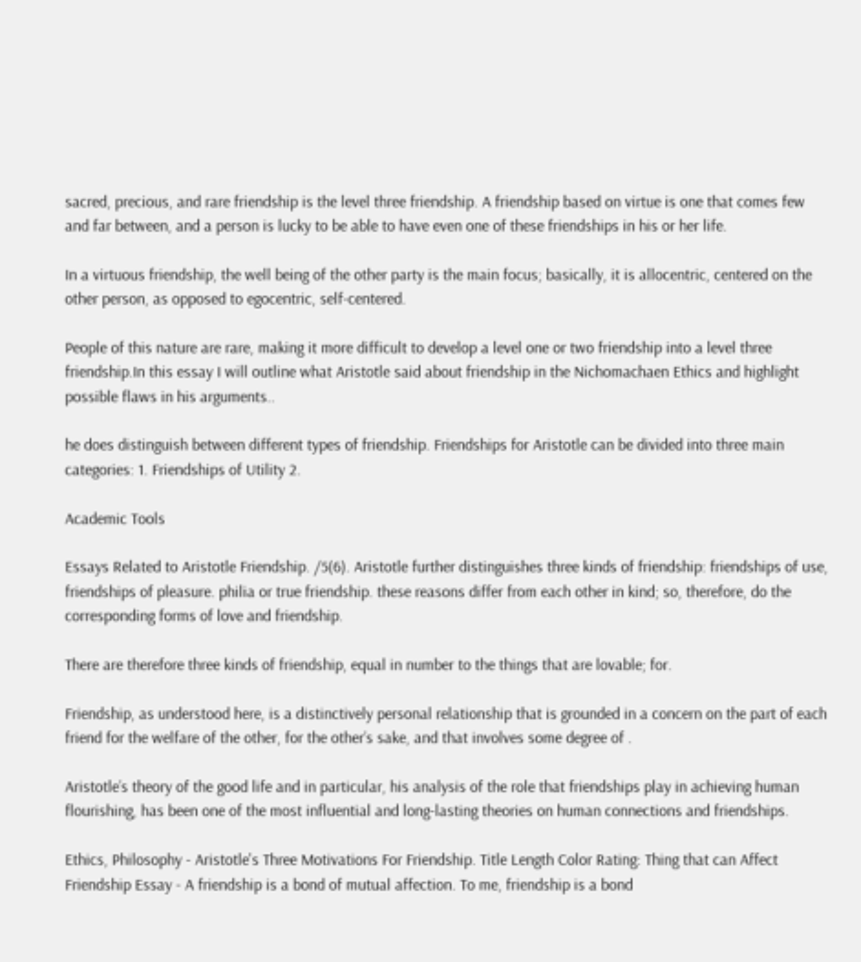sacred, precious, and rare friendship is the level three friendship. A friendship based on virtue is one that comes few and far between, and a person is lucky to be able to have even one of these friendships in his or her life.

In a virtuous friendship, the well being of the other party is the main focus; basically, it is allocentric, centered on the other person, as opposed to egocentric, self-centered.

People of this nature are rare, making it more difficult to develop a level one or two friendship into a level three friendship.In this essay I will outline what Aristotle said about friendship in the Nichomachaen Ethics and highlight possible flaws in his arguments..

he does distinguish between different types of friendship. Friendships for Aristotle can be divided into three main categories: 1. Friendships of Utility 2.

Academic Tools

Essays Related to Aristotle Friendship. /5(6). Aristotle further distinguishes three kinds of friendship: friendships of use, friendships of pleasure. philia or true friendship. these reasons differ from each other in kind; so, therefore, do the corresponding forms of love and friendship.

There are therefore three kinds of friendship, equal in number to the things that are lovable; for.

Friendship, as understood here, is a distinctively personal relationship that is grounded in a concern on the part of each friend for the welfare of the other, for the other’s sake, and that involves some degree of .

Aristotle’s theory of the good life and in particular, his analysis of the role that friendships play in achieving human flourishing, has been one of the most influential and long-lasting theories on human connections and friendships.

Ethics, Philosophy - Aristotle's Three Motivations For Friendship. Title Length Color Rating: Thing that can Affect Friendship Essay - A friendship is a bond of mutual affection. To me, friendship is a bond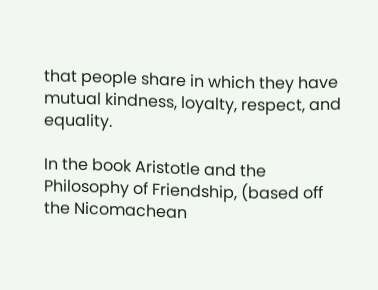that people share in which they have mutual kindness, loyalty, respect, and equality.

In the book Aristotle and the Philosophy of Friendship, (based off the Nicomachean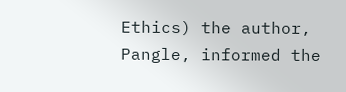Ethics) the author, Pangle, informed the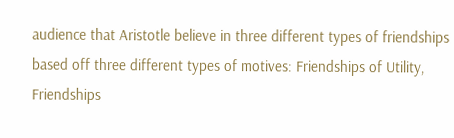audience that Aristotle believe in three different types of friendships based off three different types of motives: Friendships of Utility, Friendships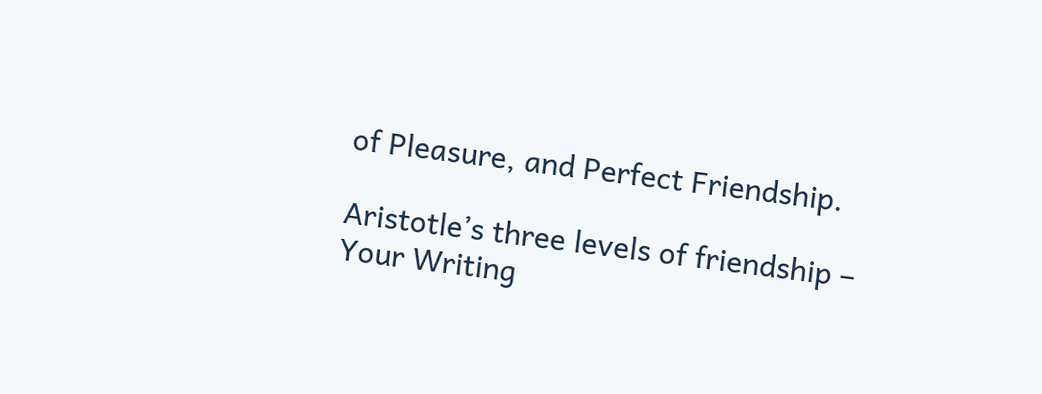of Pleasure, and Perfect Friendship.

Aristotle’s three levels of friendship – Your Writing